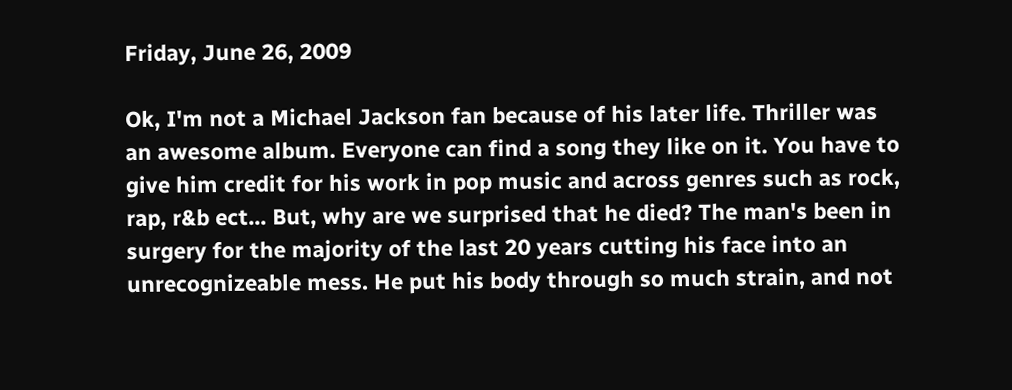Friday, June 26, 2009

Ok, I'm not a Michael Jackson fan because of his later life. Thriller was an awesome album. Everyone can find a song they like on it. You have to give him credit for his work in pop music and across genres such as rock, rap, r&b ect... But, why are we surprised that he died? The man's been in surgery for the majority of the last 20 years cutting his face into an unrecognizeable mess. He put his body through so much strain, and not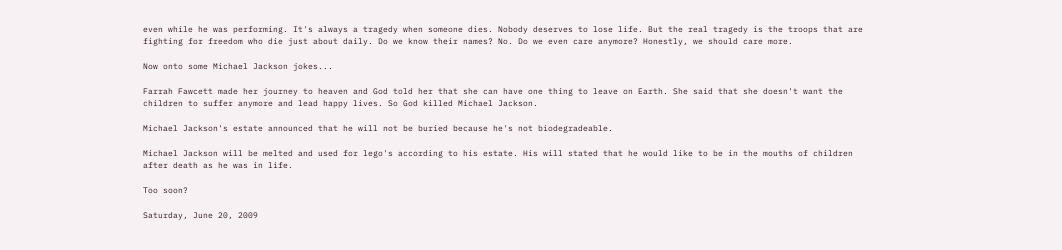even while he was performing. It's always a tragedy when someone dies. Nobody deserves to lose life. But the real tragedy is the troops that are fighting for freedom who die just about daily. Do we know their names? No. Do we even care anymore? Honestly, we should care more.

Now onto some Michael Jackson jokes...

Farrah Fawcett made her journey to heaven and God told her that she can have one thing to leave on Earth. She said that she doesn't want the children to suffer anymore and lead happy lives. So God killed Michael Jackson.

Michael Jackson's estate announced that he will not be buried because he's not biodegradeable.

Michael Jackson will be melted and used for lego's according to his estate. His will stated that he would like to be in the mouths of children after death as he was in life.

Too soon?

Saturday, June 20, 2009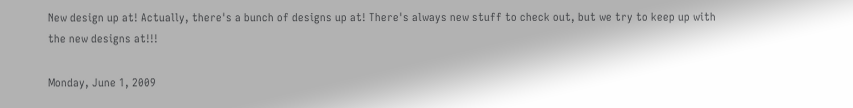New design up at! Actually, there's a bunch of designs up at! There's always new stuff to check out, but we try to keep up with the new designs at!!!

Monday, June 1, 2009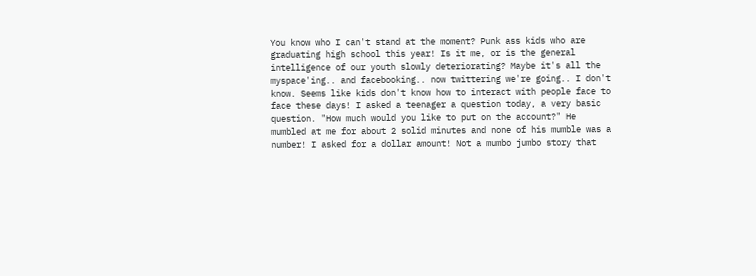You know who I can't stand at the moment? Punk ass kids who are graduating high school this year! Is it me, or is the general intelligence of our youth slowly deteriorating? Maybe it's all the myspace'ing.. and facebooking.. now twittering we're going.. I don't know. Seems like kids don't know how to interact with people face to face these days! I asked a teenager a question today, a very basic question. "How much would you like to put on the account?" He mumbled at me for about 2 solid minutes and none of his mumble was a number! I asked for a dollar amount! Not a mumbo jumbo story that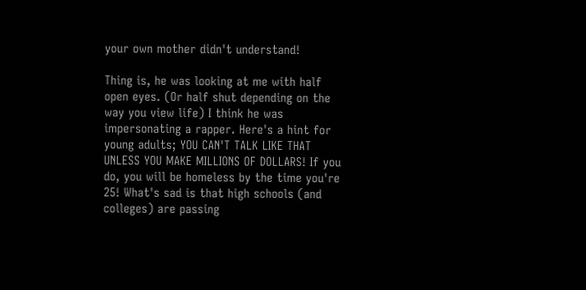your own mother didn't understand!

Thing is, he was looking at me with half open eyes. (Or half shut depending on the way you view life) I think he was impersonating a rapper. Here's a hint for young adults; YOU CAN'T TALK LIKE THAT UNLESS YOU MAKE MILLIONS OF DOLLARS! If you do, you will be homeless by the time you're 25! What's sad is that high schools (and colleges) are passing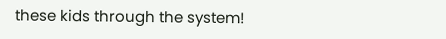these kids through the system!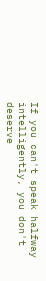If you can't speak halfway intelligently, you don't deserve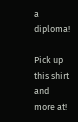a diploma!

Pick up this shirt and more at!